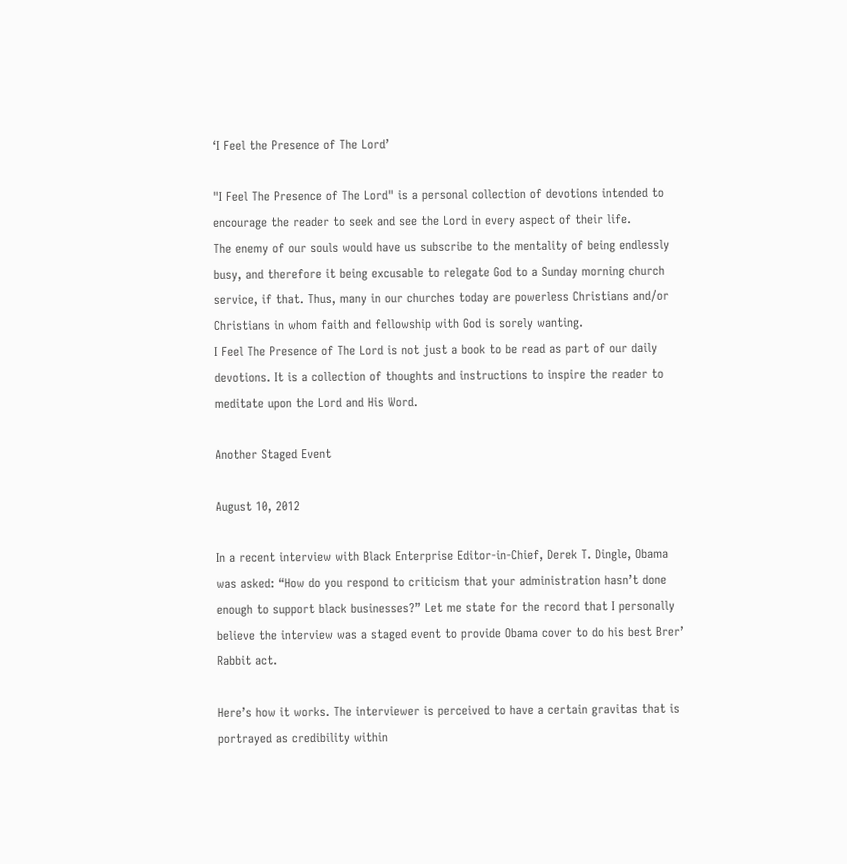‘I Feel the Presence of The Lord’

"I Feel The Presence of The Lord" is a personal collection of devotions intended to encourage the reader to seek and see the Lord in every aspect of their life.
The enemy of our souls would have us subscribe to the mentality of being endlessly busy, and therefore it being excusable to relegate God to a Sunday morning church service, if that. Thus, many in our churches today are powerless Christians and/or Christians in whom faith and fellowship with God is sorely wanting.
I Feel The Presence of The Lord is not just a book to be read as part of our daily devotions. It is a collection of thoughts and instructions to inspire the reader to meditate upon the Lord and His Word.

Another Staged Event

August 10, 2012

In a recent interview with Black Enterprise Editor-in-Chief, Derek T. Dingle, Obama was asked: “How do you respond to criticism that your administration hasn’t done enough to support black businesses?” Let me state for the record that I personally believe the interview was a staged event to provide Obama cover to do his best Brer’ Rabbit act.

Here’s how it works. The interviewer is perceived to have a certain gravitas that is portrayed as credibility within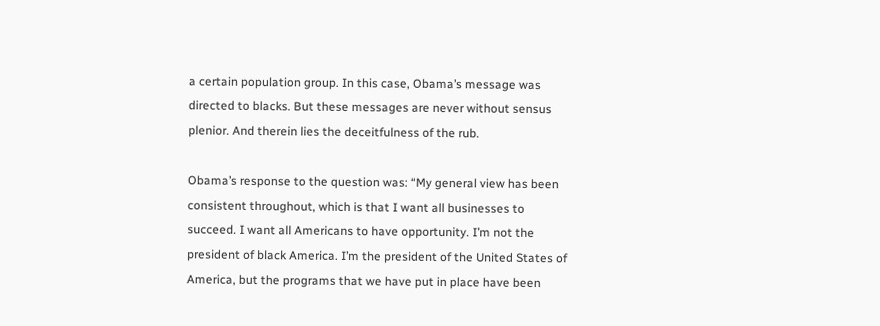a certain population group. In this case, Obama’s message was directed to blacks. But these messages are never without sensus plenior. And therein lies the deceitfulness of the rub.

Obama’s response to the question was: “My general view has been consistent throughout, which is that I want all businesses to succeed. I want all Americans to have opportunity. I’m not the president of black America. I’m the president of the United States of America, but the programs that we have put in place have been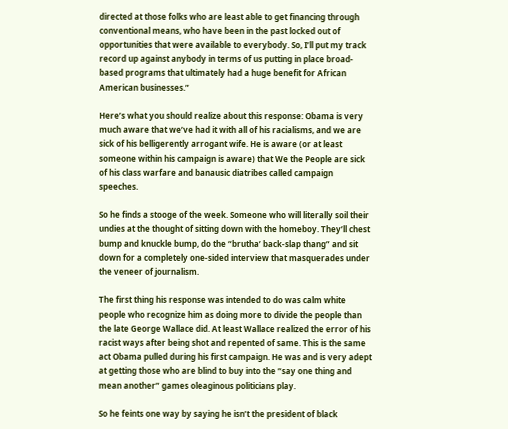directed at those folks who are least able to get financing through conventional means, who have been in the past locked out of opportunities that were available to everybody. So, I’ll put my track record up against anybody in terms of us putting in place broad-based programs that ultimately had a huge benefit for African American businesses.”

Here’s what you should realize about this response: Obama is very much aware that we’ve had it with all of his racialisms, and we are sick of his belligerently arrogant wife. He is aware (or at least someone within his campaign is aware) that We the People are sick of his class warfare and banausic diatribes called campaign speeches.

So he finds a stooge of the week. Someone who will literally soil their undies at the thought of sitting down with the homeboy. They’ll chest bump and knuckle bump, do the “brutha’ back-slap thang” and sit down for a completely one-sided interview that masquerades under the veneer of journalism.

The first thing his response was intended to do was calm white people who recognize him as doing more to divide the people than the late George Wallace did. At least Wallace realized the error of his racist ways after being shot and repented of same. This is the same act Obama pulled during his first campaign. He was and is very adept at getting those who are blind to buy into the “say one thing and mean another” games oleaginous politicians play.

So he feints one way by saying he isn’t the president of black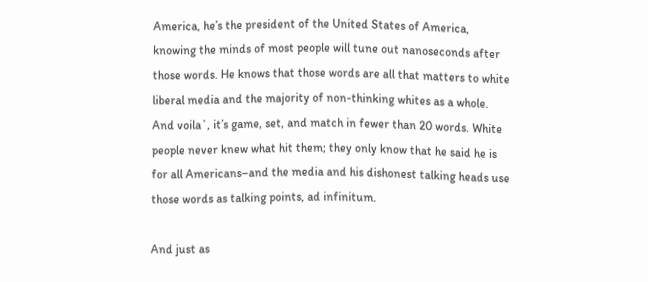America, he’s the president of the United States of America, knowing the minds of most people will tune out nanoseconds after those words. He knows that those words are all that matters to white liberal media and the majority of non-thinking whites as a whole. And voila`, it’s game, set, and match in fewer than 20 words. White people never knew what hit them; they only know that he said he is for all Americans–and the media and his dishonest talking heads use those words as talking points, ad infinitum.

And just as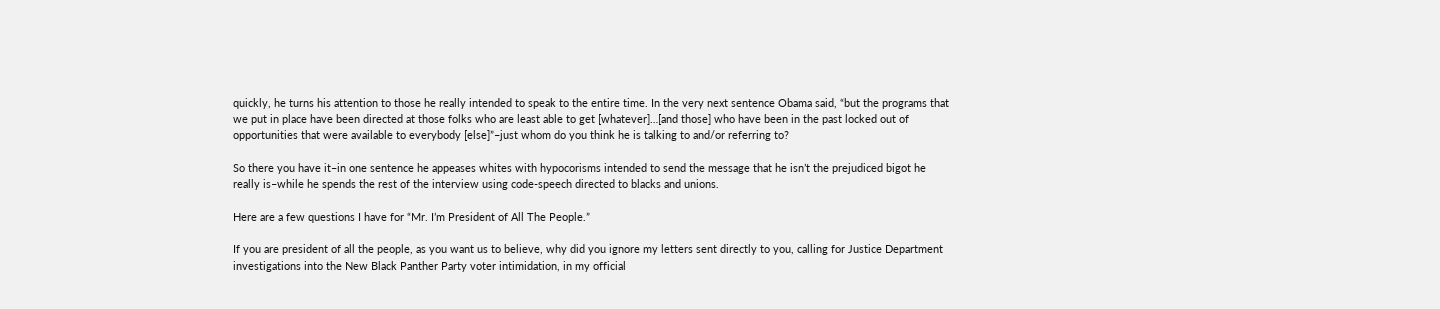quickly, he turns his attention to those he really intended to speak to the entire time. In the very next sentence Obama said, “but the programs that we put in place have been directed at those folks who are least able to get [whatever]…[and those] who have been in the past locked out of opportunities that were available to everybody [else]”–just whom do you think he is talking to and/or referring to?

So there you have it–in one sentence he appeases whites with hypocorisms intended to send the message that he isn’t the prejudiced bigot he really is–while he spends the rest of the interview using code-speech directed to blacks and unions.

Here are a few questions I have for “Mr. I’m President of All The People.”

If you are president of all the people, as you want us to believe, why did you ignore my letters sent directly to you, calling for Justice Department investigations into the New Black Panther Party voter intimidation, in my official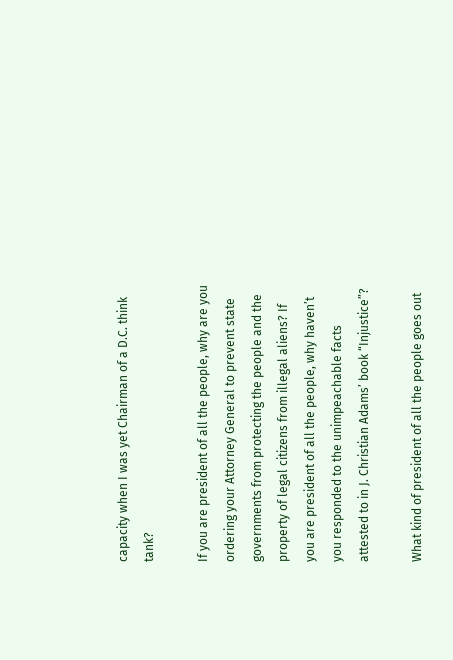capacity when I was yet Chairman of a D.C. think tank?

If you are president of all the people, why are you ordering your Attorney General to prevent state governments from protecting the people and the property of legal citizens from illegal aliens? If you are president of all the people, why haven’t you responded to the unimpeachable facts attested to in J. Christian Adams’ book “Injustice”?

What kind of president of all the people goes out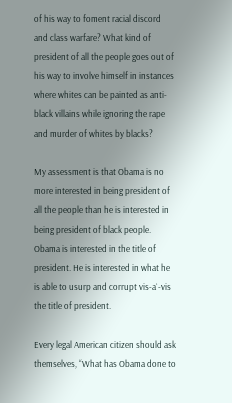of his way to foment racial discord and class warfare? What kind of president of all the people goes out of his way to involve himself in instances where whites can be painted as anti-black villains while ignoring the rape and murder of whites by blacks?

My assessment is that Obama is no more interested in being president of all the people than he is interested in being president of black people. Obama is interested in the title of president. He is interested in what he is able to usurp and corrupt vis-a`-vis the title of president.

Every legal American citizen should ask themselves, “What has Obama done to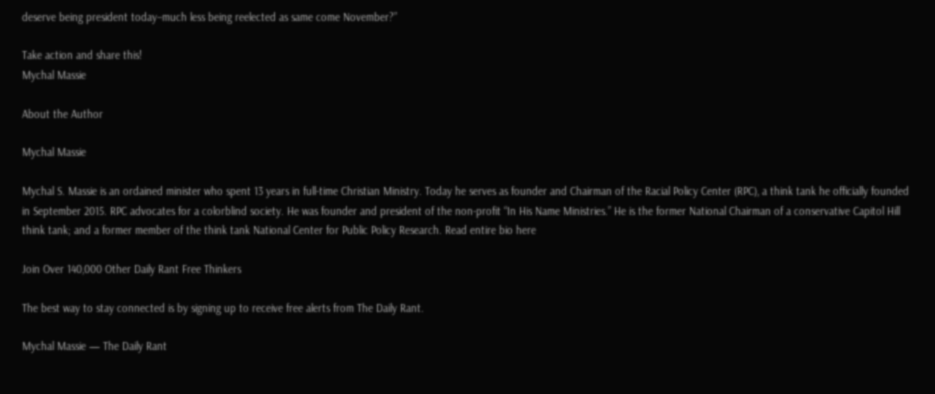deserve being president today–much less being reelected as same come November?”

Take action and share this!
Mychal Massie

About the Author

Mychal Massie

Mychal S. Massie is an ordained minister who spent 13 years in full-time Christian Ministry. Today he serves as founder and Chairman of the Racial Policy Center (RPC), a think tank he officially founded in September 2015. RPC advocates for a colorblind society. He was founder and president of the non-profit “In His Name Ministries.” He is the former National Chairman of a conservative Capitol Hill think tank; and a former member of the think tank National Center for Public Policy Research. Read entire bio here

Join Over 140,000 Other Daily Rant Free Thinkers

The best way to stay connected is by signing up to receive free alerts from The Daily Rant.

Mychal Massie — The Daily Rant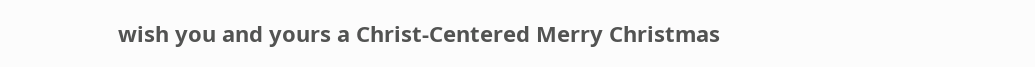wish you and yours a Christ-Centered Merry Christmas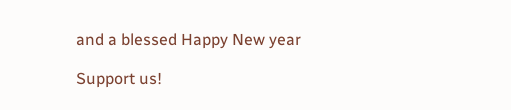and a blessed Happy New year

Support us!